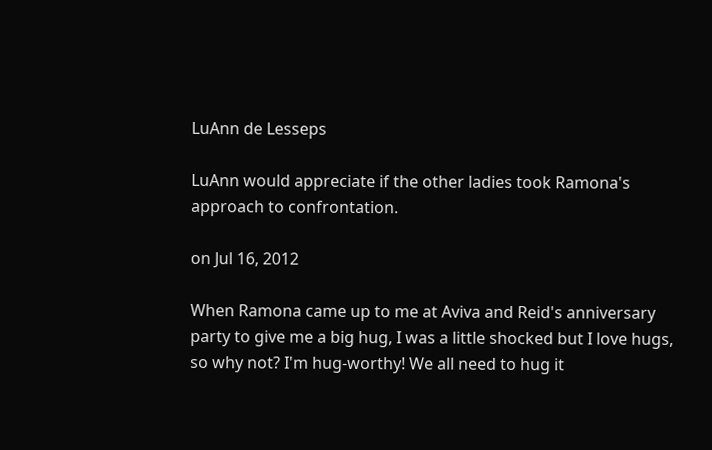LuAnn de Lesseps

LuAnn would appreciate if the other ladies took Ramona's approach to confrontation.

on Jul 16, 2012

When Ramona came up to me at Aviva and Reid's anniversary party to give me a big hug, I was a little shocked but I love hugs, so why not? I'm hug-worthy! We all need to hug it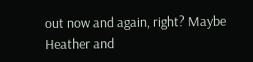out now and again, right? Maybe Heather and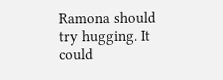Ramona should try hugging. It could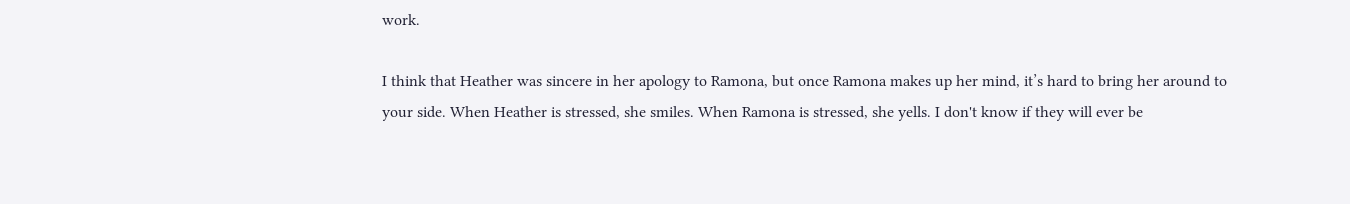work.

I think that Heather was sincere in her apology to Ramona, but once Ramona makes up her mind, it’s hard to bring her around to your side. When Heather is stressed, she smiles. When Ramona is stressed, she yells. I don't know if they will ever be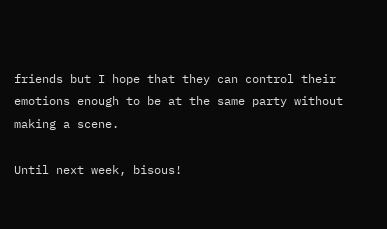friends but I hope that they can control their emotions enough to be at the same party without making a scene.

Until next week, bisous!